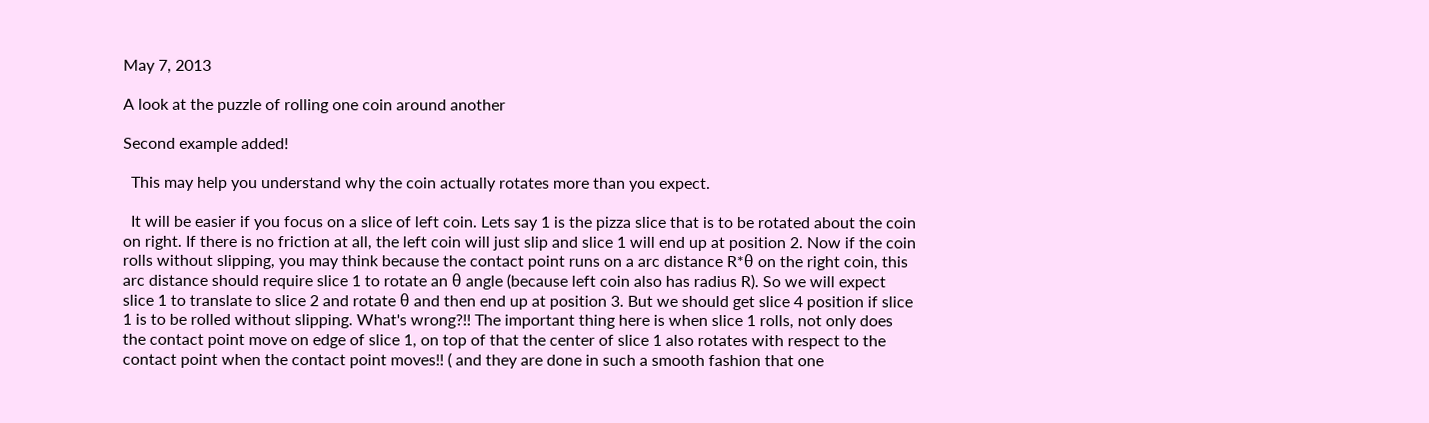May 7, 2013

A look at the puzzle of rolling one coin around another

Second example added!

  This may help you understand why the coin actually rotates more than you expect.

  It will be easier if you focus on a slice of left coin. Lets say 1 is the pizza slice that is to be rotated about the coin on right. If there is no friction at all, the left coin will just slip and slice 1 will end up at position 2. Now if the coin rolls without slipping, you may think because the contact point runs on a arc distance R*θ on the right coin, this arc distance should require slice 1 to rotate an θ angle (because left coin also has radius R). So we will expect slice 1 to translate to slice 2 and rotate θ and then end up at position 3. But we should get slice 4 position if slice 1 is to be rolled without slipping. What's wrong?!! The important thing here is when slice 1 rolls, not only does the contact point move on edge of slice 1, on top of that the center of slice 1 also rotates with respect to the contact point when the contact point moves!! ( and they are done in such a smooth fashion that one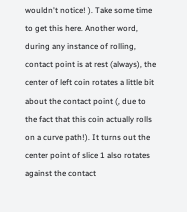wouldn't notice! ). Take some time to get this here. Another word, during any instance of rolling, contact point is at rest (always), the center of left coin rotates a little bit about the contact point (, due to the fact that this coin actually rolls on a curve path!). It turns out the center point of slice 1 also rotates against the contact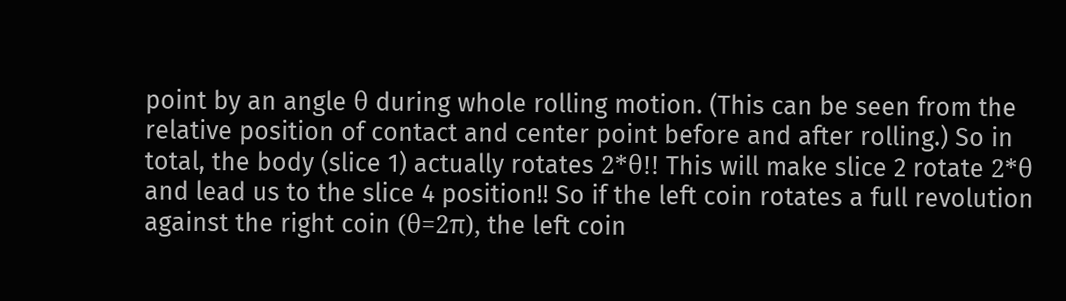point by an angle θ during whole rolling motion. (This can be seen from the relative position of contact and center point before and after rolling.) So in total, the body (slice 1) actually rotates 2*θ!! This will make slice 2 rotate 2*θ and lead us to the slice 4 position!! So if the left coin rotates a full revolution against the right coin (θ=2π), the left coin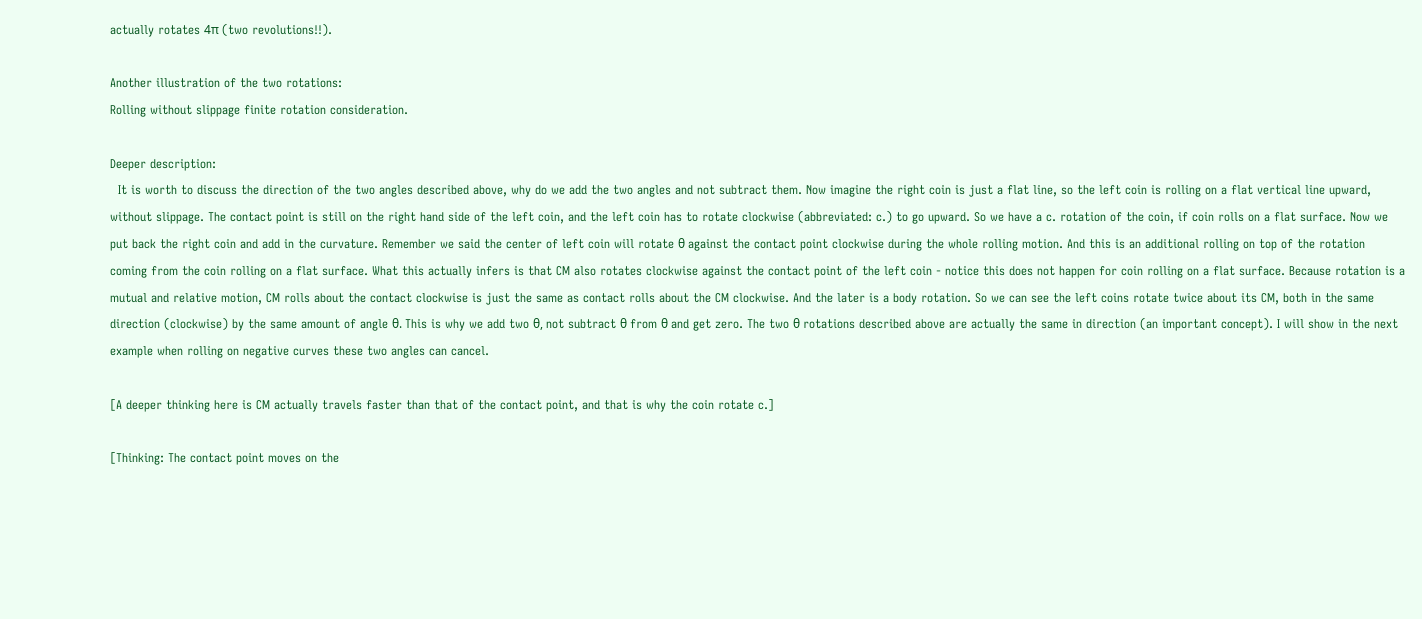actually rotates 4π (two revolutions!!).

Another illustration of the two rotations:
Rolling without slippage finite rotation consideration.

Deeper description:
  It is worth to discuss the direction of the two angles described above, why do we add the two angles and not subtract them. Now imagine the right coin is just a flat line, so the left coin is rolling on a flat vertical line upward, without slippage. The contact point is still on the right hand side of the left coin, and the left coin has to rotate clockwise (abbreviated: c.) to go upward. So we have a c. rotation of the coin, if coin rolls on a flat surface. Now we put back the right coin and add in the curvature. Remember we said the center of left coin will rotate θ against the contact point clockwise during the whole rolling motion. And this is an additional rolling on top of the rotation coming from the coin rolling on a flat surface. What this actually infers is that CM also rotates clockwise against the contact point of the left coin - notice this does not happen for coin rolling on a flat surface. Because rotation is a mutual and relative motion, CM rolls about the contact clockwise is just the same as contact rolls about the CM clockwise. And the later is a body rotation. So we can see the left coins rotate twice about its CM, both in the same direction (clockwise) by the same amount of angle θ. This is why we add two θ, not subtract θ from θ and get zero. The two θ rotations described above are actually the same in direction (an important concept). I will show in the next example when rolling on negative curves these two angles can cancel.

[A deeper thinking here is CM actually travels faster than that of the contact point, and that is why the coin rotate c.]

[Thinking: The contact point moves on the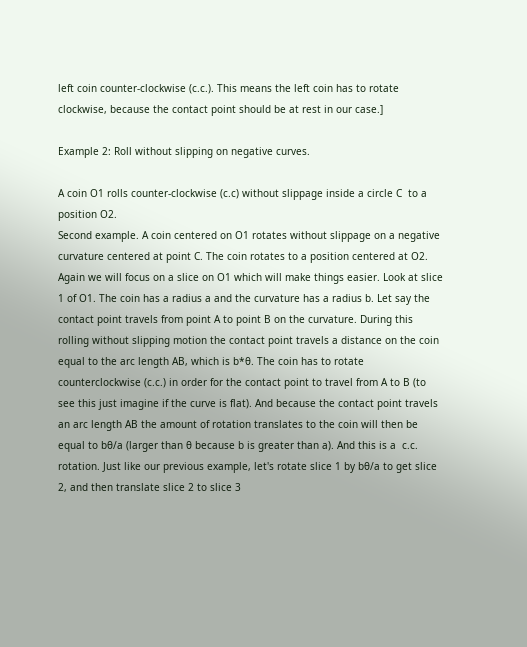left coin counter-clockwise (c.c.). This means the left coin has to rotate clockwise, because the contact point should be at rest in our case.]

Example 2: Roll without slipping on negative curves.

A coin O1 rolls counter-clockwise (c.c) without slippage inside a circle C  to a position O2.
Second example. A coin centered on O1 rotates without slippage on a negative curvature centered at point C. The coin rotates to a position centered at O2. Again we will focus on a slice on O1 which will make things easier. Look at slice 1 of O1. The coin has a radius a and the curvature has a radius b. Let say the contact point travels from point A to point B on the curvature. During this rolling without slipping motion the contact point travels a distance on the coin equal to the arc length AB, which is b*θ. The coin has to rotate counterclockwise (c.c.) in order for the contact point to travel from A to B (to see this just imagine if the curve is flat). And because the contact point travels an arc length AB the amount of rotation translates to the coin will then be equal to bθ/a (larger than θ because b is greater than a). And this is a  c.c. rotation. Just like our previous example, let's rotate slice 1 by bθ/a to get slice 2, and then translate slice 2 to slice 3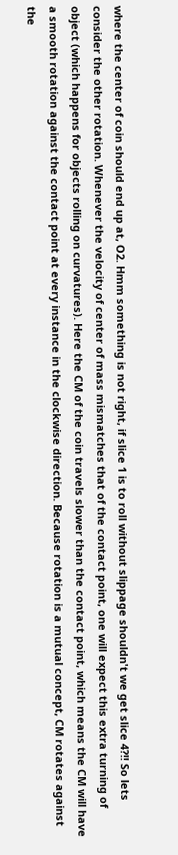where the center of coin should end up at, O2. Hmm something is not right, if slice 1 is to roll without slippage shouldn't we get slice 4?!! So lets consider the other rotation. Whenever the velocity of center of mass mismatches that of the contact point, one will expect this extra turning of object (which happens for objects rolling on curvatures). Here the CM of the coin travels slower than the contact point, which means the CM will have a smooth rotation against the contact point at every instance in the clockwise direction. Because rotation is a mutual concept, CM rotates against the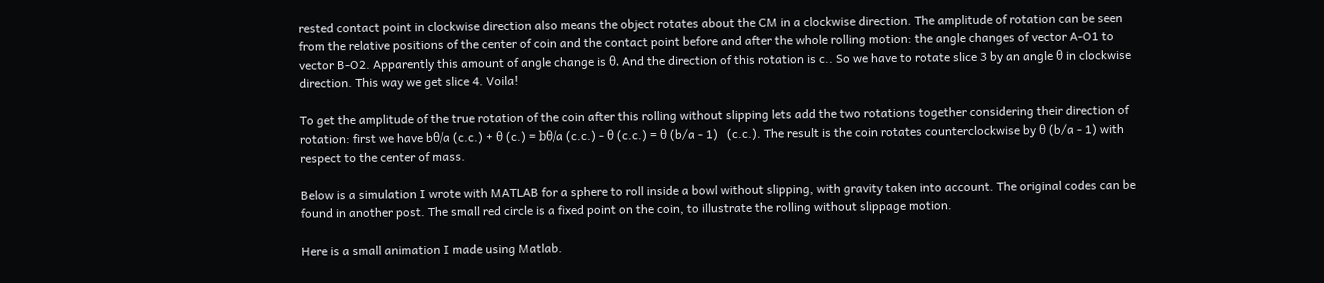rested contact point in clockwise direction also means the object rotates about the CM in a clockwise direction. The amplitude of rotation can be seen from the relative positions of the center of coin and the contact point before and after the whole rolling motion: the angle changes of vector A-O1 to vector B-O2. Apparently this amount of angle change is θ. And the direction of this rotation is c.. So we have to rotate slice 3 by an angle θ in clockwise direction. This way we get slice 4. Voila!

To get the amplitude of the true rotation of the coin after this rolling without slipping lets add the two rotations together considering their direction of rotation: first we have bθ/a (c.c.) + θ (c.) = bθ/a (c.c.) - θ (c.c.) = θ (b/a - 1)   (c.c.). The result is the coin rotates counterclockwise by θ (b/a - 1) with respect to the center of mass.

Below is a simulation I wrote with MATLAB for a sphere to roll inside a bowl without slipping, with gravity taken into account. The original codes can be found in another post. The small red circle is a fixed point on the coin, to illustrate the rolling without slippage motion.

Here is a small animation I made using Matlab.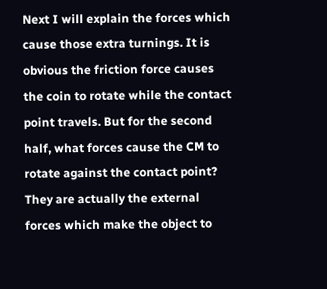Next I will explain the forces which cause those extra turnings. It is obvious the friction force causes the coin to rotate while the contact point travels. But for the second half, what forces cause the CM to rotate against the contact point? They are actually the external forces which make the object to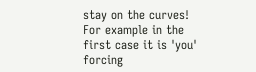stay on the curves! For example in the first case it is 'you' forcing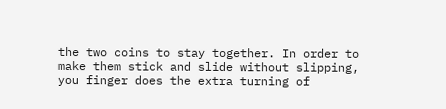the two coins to stay together. In order to make them stick and slide without slipping, you finger does the extra turning of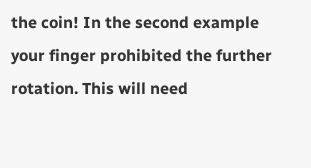the coin! In the second example your finger prohibited the further rotation. This will need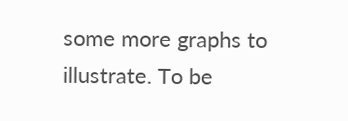some more graphs to illustrate. To be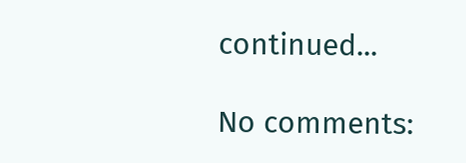continued...

No comments: